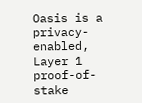Oasis is a privacy-enabled, Layer 1 proof-of-stake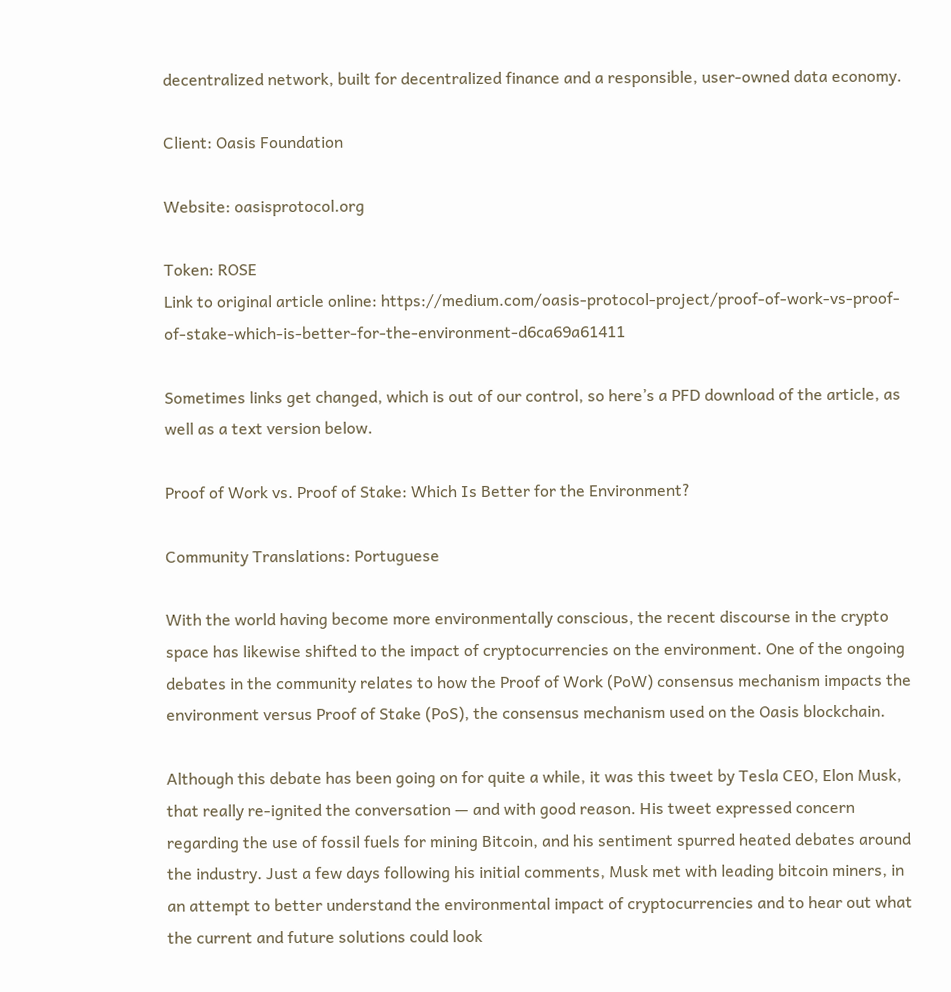decentralized network, built for decentralized finance and a responsible, user-owned data economy.

Client: Oasis Foundation

Website: oasisprotocol.org

Token: ROSE
Link to original article online: https://medium.com/oasis-protocol-project/proof-of-work-vs-proof-of-stake-which-is-better-for-the-environment-d6ca69a61411

Sometimes links get changed, which is out of our control, so here’s a PFD download of the article, as well as a text version below.

Proof of Work vs. Proof of Stake: Which Is Better for the Environment?

Community Translations: Portuguese

With the world having become more environmentally conscious, the recent discourse in the crypto space has likewise shifted to the impact of cryptocurrencies on the environment. One of the ongoing debates in the community relates to how the Proof of Work (PoW) consensus mechanism impacts the environment versus Proof of Stake (PoS), the consensus mechanism used on the Oasis blockchain.

Although this debate has been going on for quite a while, it was this tweet by Tesla CEO, Elon Musk, that really re-ignited the conversation — and with good reason. His tweet expressed concern regarding the use of fossil fuels for mining Bitcoin, and his sentiment spurred heated debates around the industry. Just a few days following his initial comments, Musk met with leading bitcoin miners, in an attempt to better understand the environmental impact of cryptocurrencies and to hear out what the current and future solutions could look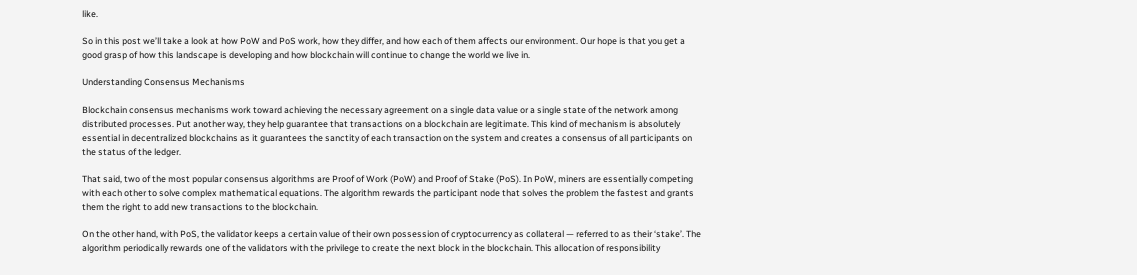like.

So in this post we’ll take a look at how PoW and PoS work, how they differ, and how each of them affects our environment. Our hope is that you get a good grasp of how this landscape is developing and how blockchain will continue to change the world we live in.

Understanding Consensus Mechanisms

Blockchain consensus mechanisms work toward achieving the necessary agreement on a single data value or a single state of the network among distributed processes. Put another way, they help guarantee that transactions on a blockchain are legitimate. This kind of mechanism is absolutely essential in decentralized blockchains as it guarantees the sanctity of each transaction on the system and creates a consensus of all participants on the status of the ledger.

That said, two of the most popular consensus algorithms are Proof of Work (PoW) and Proof of Stake (PoS). In PoW, miners are essentially competing with each other to solve complex mathematical equations. The algorithm rewards the participant node that solves the problem the fastest and grants them the right to add new transactions to the blockchain.

On the other hand, with PoS, the validator keeps a certain value of their own possession of cryptocurrency as collateral — referred to as their ‘stake’. The algorithm periodically rewards one of the validators with the privilege to create the next block in the blockchain. This allocation of responsibility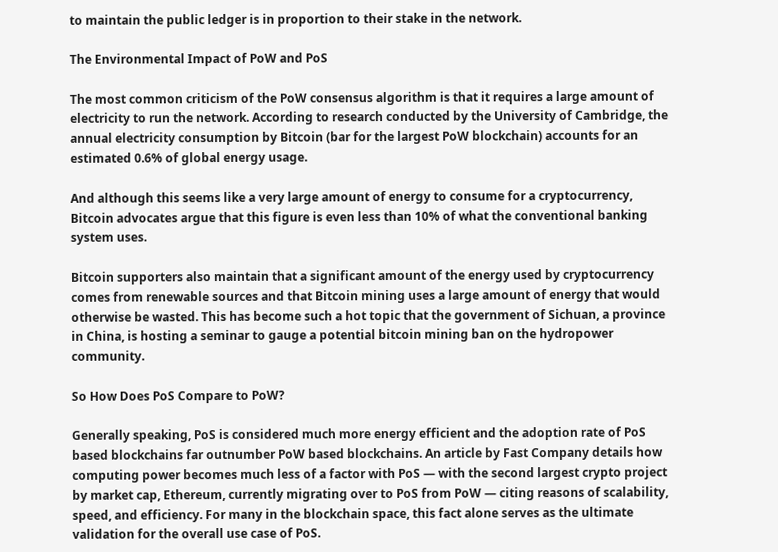to maintain the public ledger is in proportion to their stake in the network.

The Environmental Impact of PoW and PoS

The most common criticism of the PoW consensus algorithm is that it requires a large amount of electricity to run the network. According to research conducted by the University of Cambridge, the annual electricity consumption by Bitcoin (bar for the largest PoW blockchain) accounts for an estimated 0.6% of global energy usage.

And although this seems like a very large amount of energy to consume for a cryptocurrency, Bitcoin advocates argue that this figure is even less than 10% of what the conventional banking system uses.

Bitcoin supporters also maintain that a significant amount of the energy used by cryptocurrency comes from renewable sources and that Bitcoin mining uses a large amount of energy that would otherwise be wasted. This has become such a hot topic that the government of Sichuan, a province in China, is hosting a seminar to gauge a potential bitcoin mining ban on the hydropower community.

So How Does PoS Compare to PoW?

Generally speaking, PoS is considered much more energy efficient and the adoption rate of PoS based blockchains far outnumber PoW based blockchains. An article by Fast Company details how computing power becomes much less of a factor with PoS — with the second largest crypto project by market cap, Ethereum, currently migrating over to PoS from PoW — citing reasons of scalability, speed, and efficiency. For many in the blockchain space, this fact alone serves as the ultimate validation for the overall use case of PoS.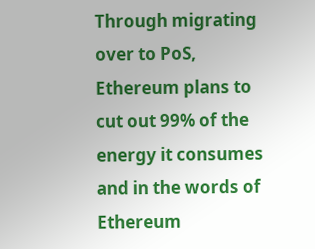Through migrating over to PoS, Ethereum plans to cut out 99% of the energy it consumes and in the words of Ethereum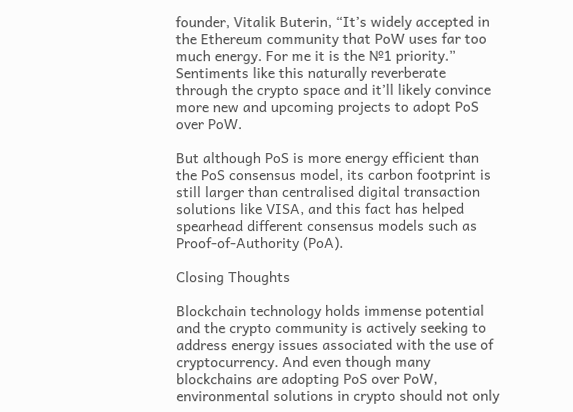founder, Vitalik Buterin, “It’s widely accepted in the Ethereum community that PoW uses far too much energy. For me it is the №1 priority.” Sentiments like this naturally reverberate through the crypto space and it’ll likely convince more new and upcoming projects to adopt PoS over PoW.

But although PoS is more energy efficient than the PoS consensus model, its carbon footprint is still larger than centralised digital transaction solutions like VISA, and this fact has helped spearhead different consensus models such as Proof-of-Authority (PoA).

Closing Thoughts

Blockchain technology holds immense potential and the crypto community is actively seeking to address energy issues associated with the use of cryptocurrency. And even though many blockchains are adopting PoS over PoW, environmental solutions in crypto should not only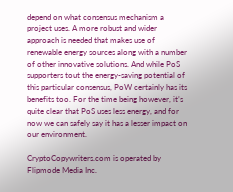depend on what consensus mechanism a project uses. A more robust and wider approach is needed that makes use of renewable energy sources along with a number of other innovative solutions. And while PoS supporters tout the energy-saving potential of this particular consensus, PoW certainly has its benefits too. For the time being however, it’s quite clear that PoS uses less energy, and for now we can safely say it has a lesser impact on our environment.

CryptoCopywriters.com is operated by Flipmode Media Inc.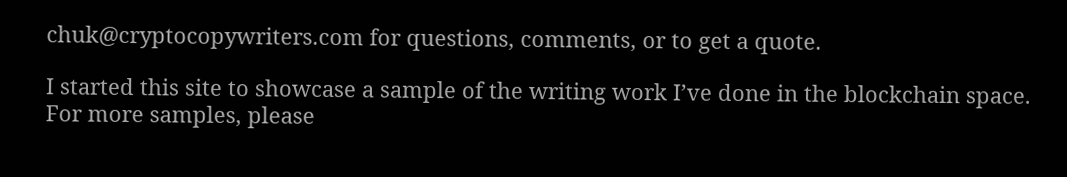chuk@cryptocopywriters.com for questions, comments, or to get a quote.

I started this site to showcase a sample of the writing work I’ve done in the blockchain space. For more samples, please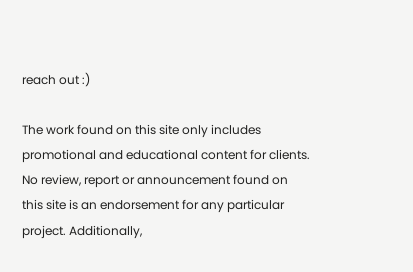reach out :)

The work found on this site only includes promotional and educational content for clients. No review, report or announcement found on this site is an endorsement for any particular project. Additionally,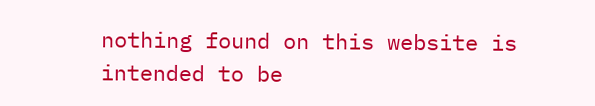nothing found on this website is intended to be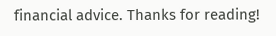financial advice. Thanks for reading!